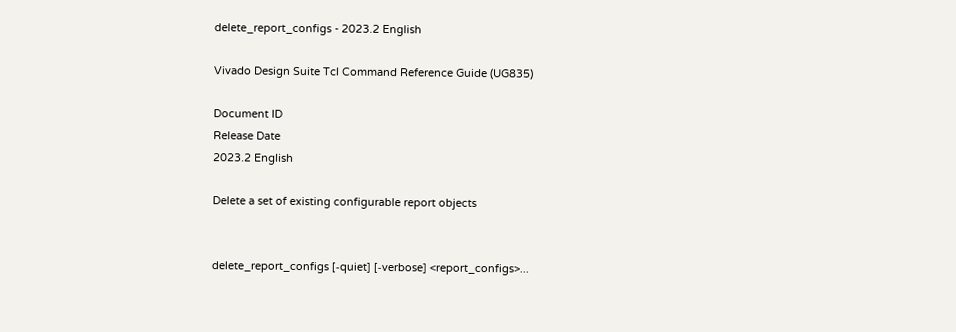delete_report_configs - 2023.2 English

Vivado Design Suite Tcl Command Reference Guide (UG835)

Document ID
Release Date
2023.2 English

Delete a set of existing configurable report objects


delete_report_configs [‑quiet] [‑verbose] <report_configs>...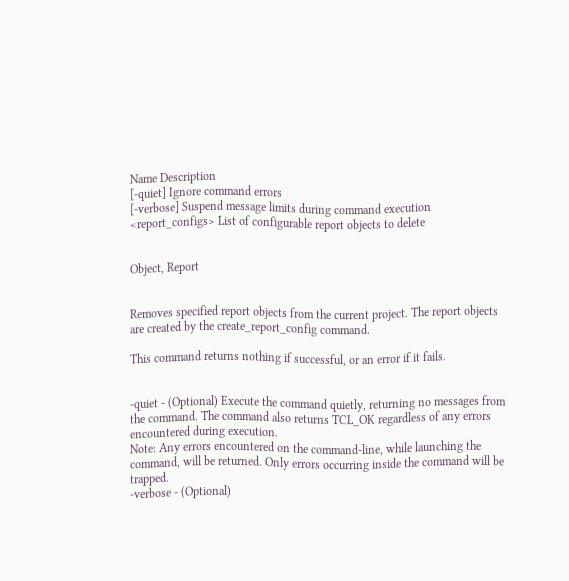Name Description
[-quiet] Ignore command errors
[-verbose] Suspend message limits during command execution
<report_configs> List of configurable report objects to delete


Object, Report


Removes specified report objects from the current project. The report objects are created by the create_report_config command.

This command returns nothing if successful, or an error if it fails.


-quiet - (Optional) Execute the command quietly, returning no messages from the command. The command also returns TCL_OK regardless of any errors encountered during execution.
Note: Any errors encountered on the command-line, while launching the command, will be returned. Only errors occurring inside the command will be trapped.
-verbose - (Optional)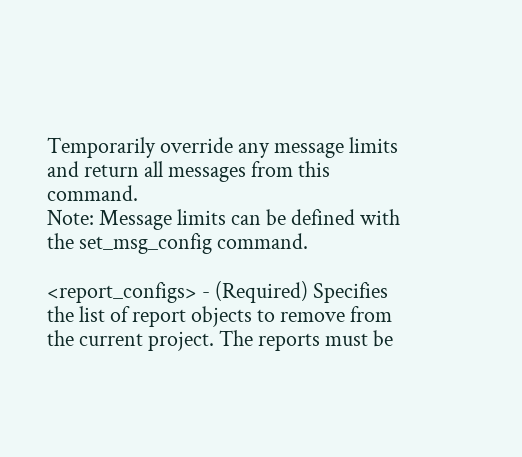Temporarily override any message limits and return all messages from this command.
Note: Message limits can be defined with the set_msg_config command.

<report_configs> - (Required) Specifies the list of report objects to remove from the current project. The reports must be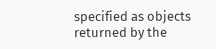specified as objects returned by the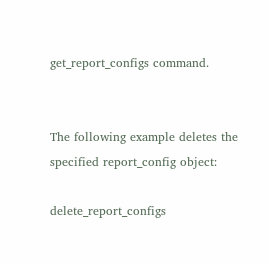get_report_configs command.


The following example deletes the specified report_config object:

delete_report_configs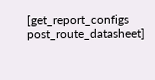[get_report_configs post_route_datasheet]